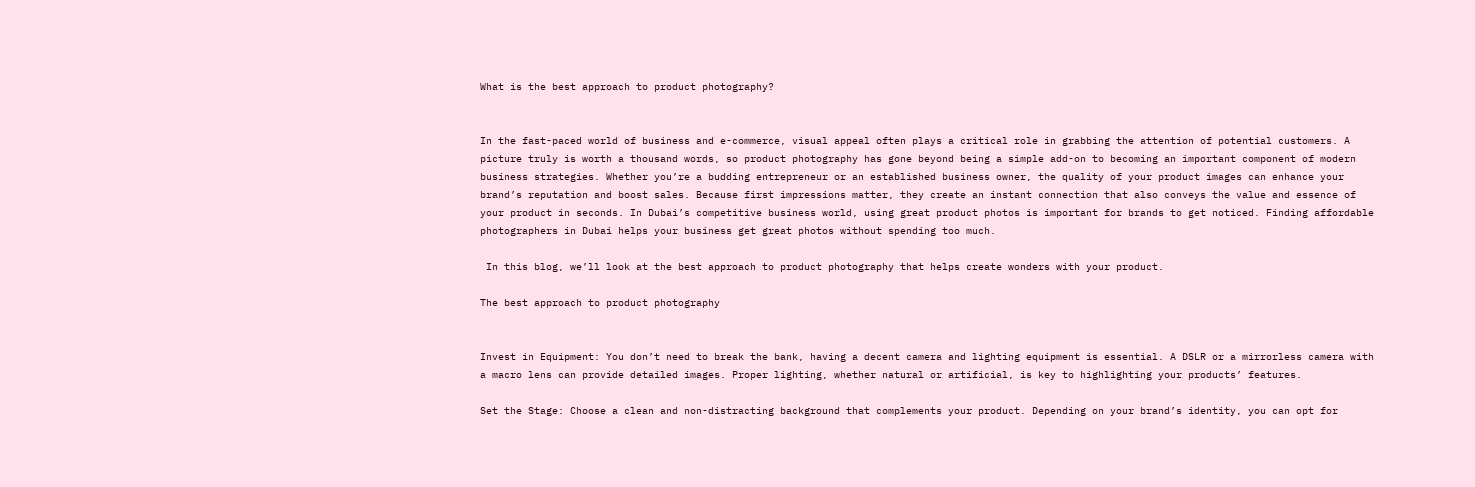What is the best approach to product photography?


In the fast-paced world of business and e-commerce, visual appeal often plays a critical role in grabbing the attention of potential customers. A picture truly is worth a thousand words, so product photography has gone beyond being a simple add-on to becoming an important component of modern business strategies. Whether you’re a budding entrepreneur or an established business owner, the quality of your product images can enhance your brand’s reputation and boost sales. Because first impressions matter, they create an instant connection that also conveys the value and essence of your product in seconds. In Dubai’s competitive business world, using great product photos is important for brands to get noticed. Finding affordable photographers in Dubai helps your business get great photos without spending too much.

 In this blog, we’ll look at the best approach to product photography that helps create wonders with your product.

The best approach to product photography


Invest in Equipment: You don’t need to break the bank, having a decent camera and lighting equipment is essential. A DSLR or a mirrorless camera with a macro lens can provide detailed images. Proper lighting, whether natural or artificial, is key to highlighting your products’ features.

Set the Stage: Choose a clean and non-distracting background that complements your product. Depending on your brand’s identity, you can opt for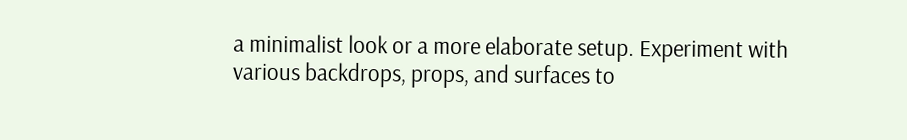a minimalist look or a more elaborate setup. Experiment with various backdrops, props, and surfaces to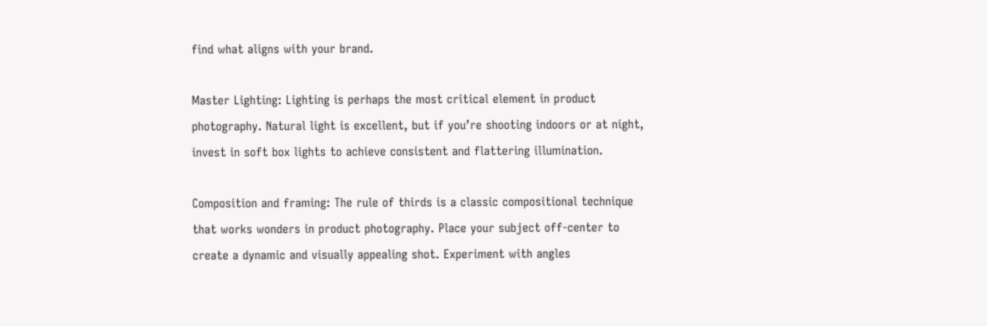find what aligns with your brand.

Master Lighting: Lighting is perhaps the most critical element in product photography. Natural light is excellent, but if you’re shooting indoors or at night, invest in soft box lights to achieve consistent and flattering illumination.

Composition and framing: The rule of thirds is a classic compositional technique that works wonders in product photography. Place your subject off-center to create a dynamic and visually appealing shot. Experiment with angles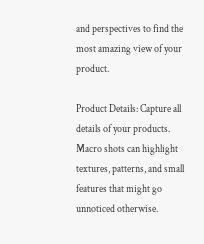and perspectives to find the most amazing view of your product.

Product Details: Capture all details of your products. Macro shots can highlight textures, patterns, and small features that might go unnoticed otherwise.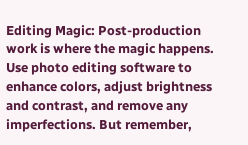Editing Magic: Post-production work is where the magic happens. Use photo editing software to enhance colors, adjust brightness and contrast, and remove any imperfections. But remember,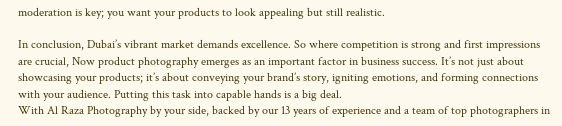moderation is key; you want your products to look appealing but still realistic.

In conclusion, Dubai’s vibrant market demands excellence. So where competition is strong and first impressions are crucial, Now product photography emerges as an important factor in business success. It’s not just about showcasing your products; it’s about conveying your brand’s story, igniting emotions, and forming connections with your audience. Putting this task into capable hands is a big deal.
With Al Raza Photography by your side, backed by our 13 years of experience and a team of top photographers in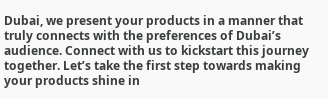Dubai, we present your products in a manner that truly connects with the preferences of Dubai’s audience. Connect with us to kickstart this journey together. Let’s take the first step towards making your products shine in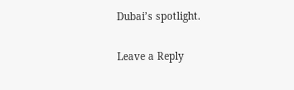Dubai’s spotlight.

Leave a Reply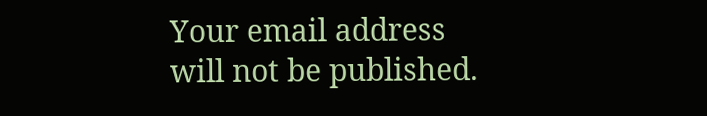Your email address will not be published.